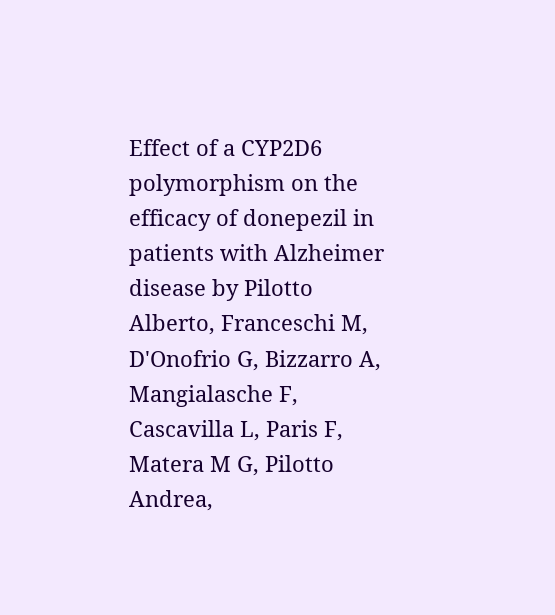Effect of a CYP2D6 polymorphism on the efficacy of donepezil in patients with Alzheimer disease by Pilotto Alberto, Franceschi M, D'Onofrio G, Bizzarro A, Mangialasche F, Cascavilla L, Paris F, Matera M G, Pilotto Andrea,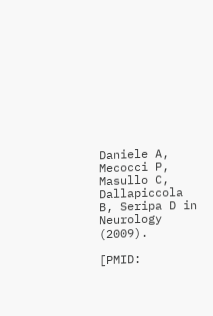Daniele A, Mecocci P, Masullo C, Dallapiccola B, Seripa D in Neurology (2009).

[PMID: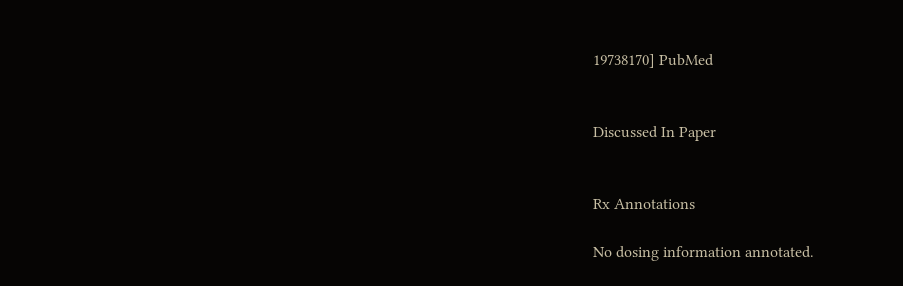19738170] PubMed


Discussed In Paper


Rx Annotations

No dosing information annotated.